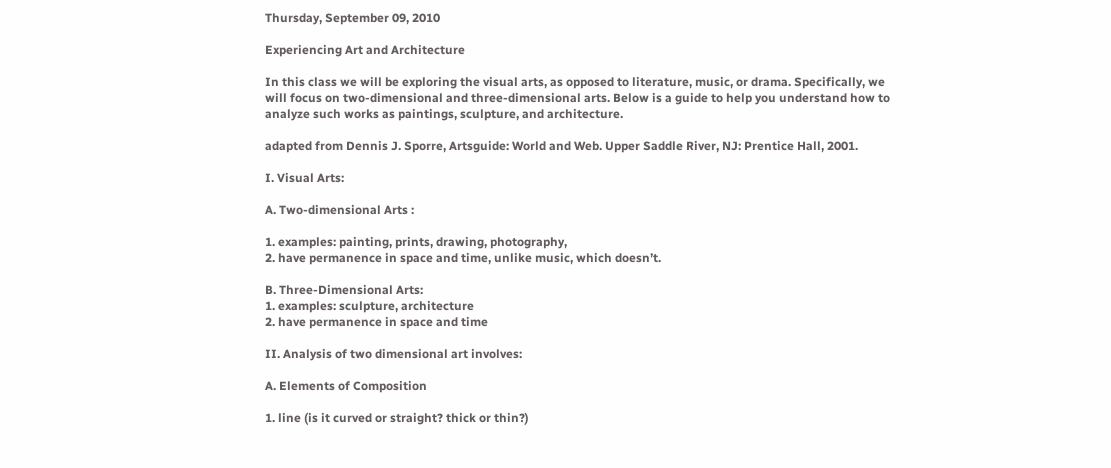Thursday, September 09, 2010

Experiencing Art and Architecture

In this class we will be exploring the visual arts, as opposed to literature, music, or drama. Specifically, we will focus on two-dimensional and three-dimensional arts. Below is a guide to help you understand how to analyze such works as paintings, sculpture, and architecture.

adapted from Dennis J. Sporre, Artsguide: World and Web. Upper Saddle River, NJ: Prentice Hall, 2001.

I. Visual Arts:

A. Two-dimensional Arts :

1. examples: painting, prints, drawing, photography,
2. have permanence in space and time, unlike music, which doesn’t.

B. Three-Dimensional Arts:
1. examples: sculpture, architecture
2. have permanence in space and time

II. Analysis of two dimensional art involves:

A. Elements of Composition

1. line (is it curved or straight? thick or thin?)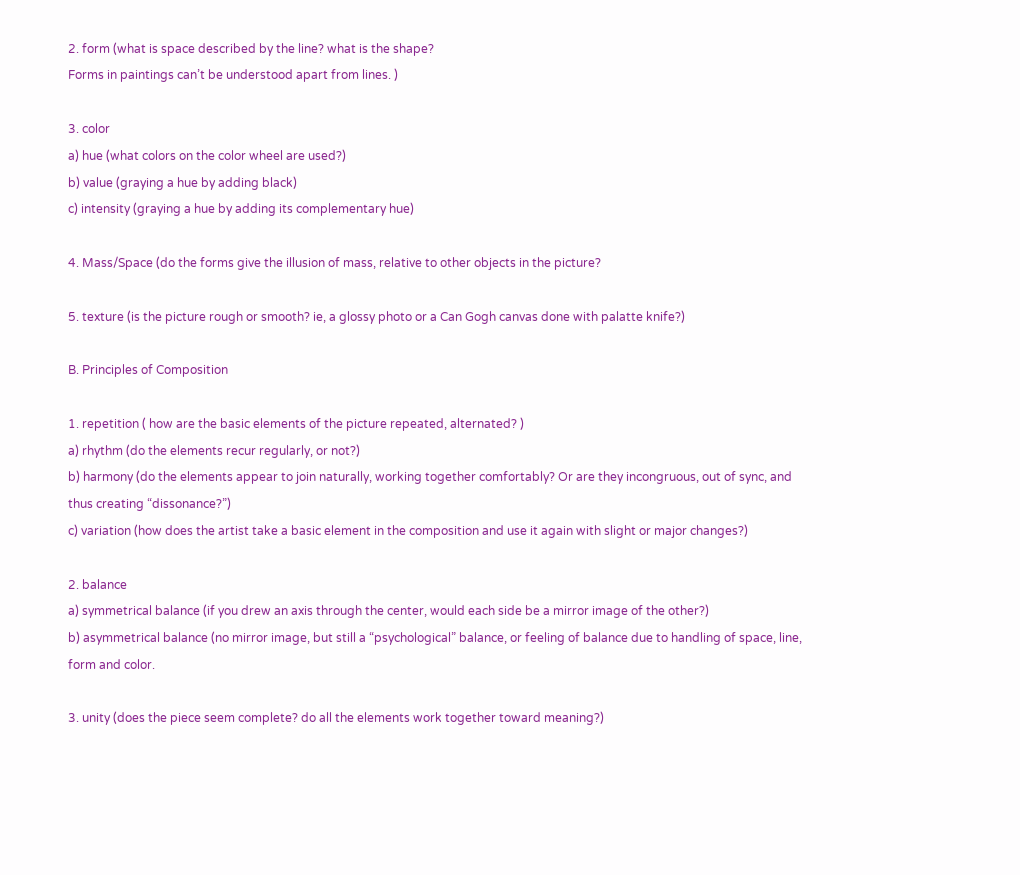2. form (what is space described by the line? what is the shape?
Forms in paintings can’t be understood apart from lines. )

3. color
a) hue (what colors on the color wheel are used?)
b) value (graying a hue by adding black)
c) intensity (graying a hue by adding its complementary hue)

4. Mass/Space (do the forms give the illusion of mass, relative to other objects in the picture?

5. texture (is the picture rough or smooth? ie, a glossy photo or a Can Gogh canvas done with palatte knife?)

B. Principles of Composition

1. repetition ( how are the basic elements of the picture repeated, alternated? )
a) rhythm (do the elements recur regularly, or not?)
b) harmony (do the elements appear to join naturally, working together comfortably? Or are they incongruous, out of sync, and thus creating “dissonance?”)
c) variation (how does the artist take a basic element in the composition and use it again with slight or major changes?)

2. balance
a) symmetrical balance (if you drew an axis through the center, would each side be a mirror image of the other?)
b) asymmetrical balance (no mirror image, but still a “psychological” balance, or feeling of balance due to handling of space, line, form and color.

3. unity (does the piece seem complete? do all the elements work together toward meaning?)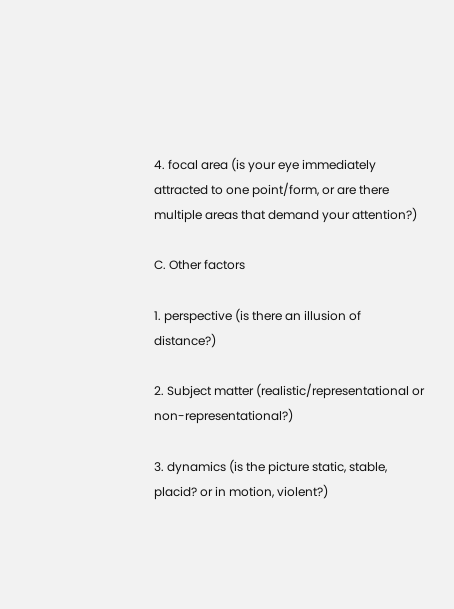4. focal area (is your eye immediately attracted to one point/form, or are there multiple areas that demand your attention?)

C. Other factors

1. perspective (is there an illusion of distance?)

2. Subject matter (realistic/representational or non-representational?)

3. dynamics (is the picture static, stable, placid? or in motion, violent?)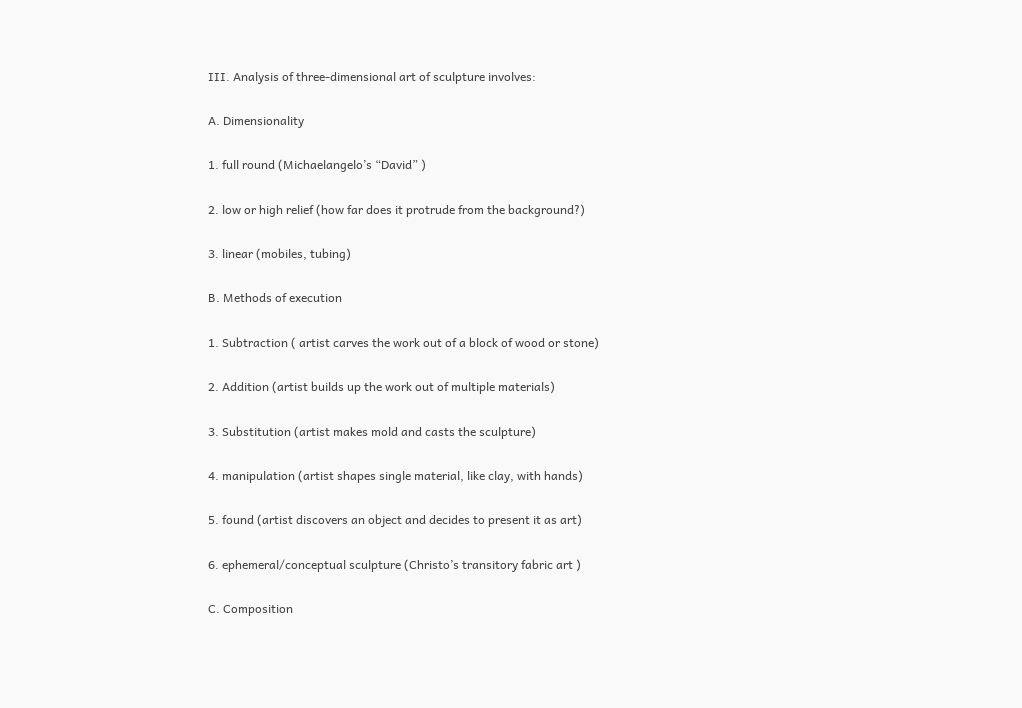III. Analysis of three-dimensional art of sculpture involves:

A. Dimensionality

1. full round (Michaelangelo’s “David” )

2. low or high relief (how far does it protrude from the background?)

3. linear (mobiles, tubing)

B. Methods of execution

1. Subtraction ( artist carves the work out of a block of wood or stone)

2. Addition (artist builds up the work out of multiple materials)

3. Substitution (artist makes mold and casts the sculpture)

4. manipulation (artist shapes single material, like clay, with hands)

5. found (artist discovers an object and decides to present it as art)

6. ephemeral/conceptual sculpture (Christo’s transitory fabric art )

C. Composition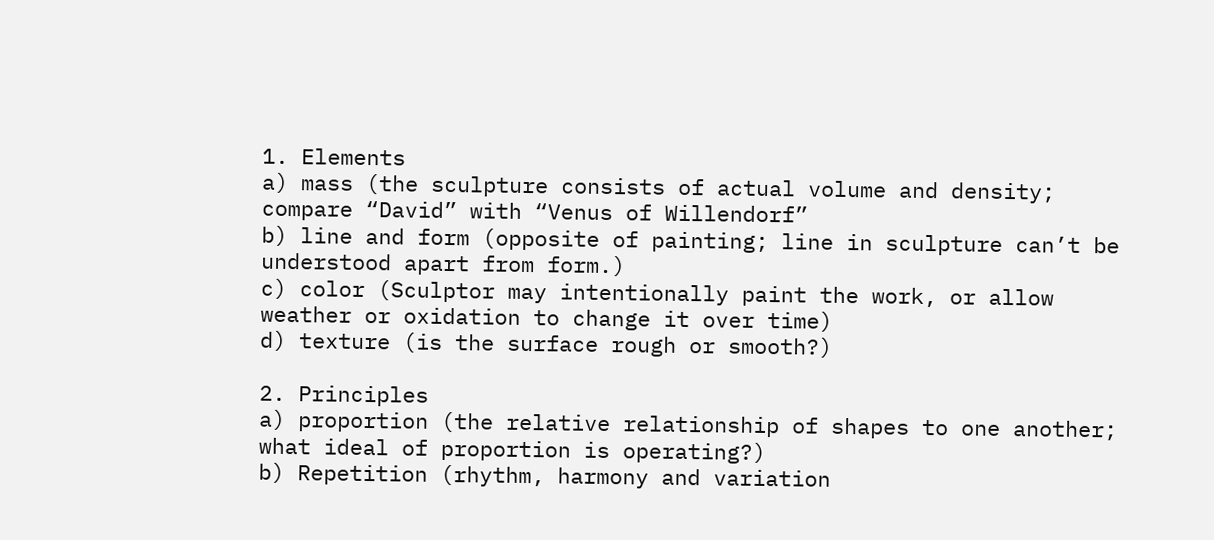1. Elements
a) mass (the sculpture consists of actual volume and density; compare “David” with “Venus of Willendorf”
b) line and form (opposite of painting; line in sculpture can’t be understood apart from form.)
c) color (Sculptor may intentionally paint the work, or allow weather or oxidation to change it over time)
d) texture (is the surface rough or smooth?)

2. Principles
a) proportion (the relative relationship of shapes to one another; what ideal of proportion is operating?)
b) Repetition (rhythm, harmony and variation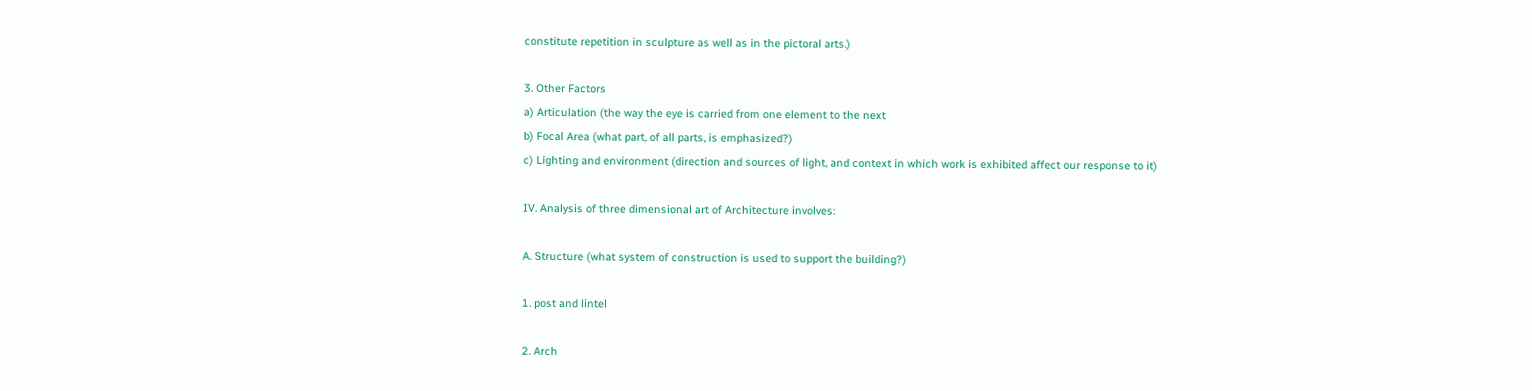constitute repetition in sculpture as well as in the pictoral arts.)

3. Other Factors
a) Articulation (the way the eye is carried from one element to the next
b) Focal Area (what part, of all parts, is emphasized?)
c) Lighting and environment (direction and sources of light, and context in which work is exhibited affect our response to it)

IV. Analysis of three dimensional art of Architecture involves:

A. Structure (what system of construction is used to support the building?)

1. post and lintel

2. Arch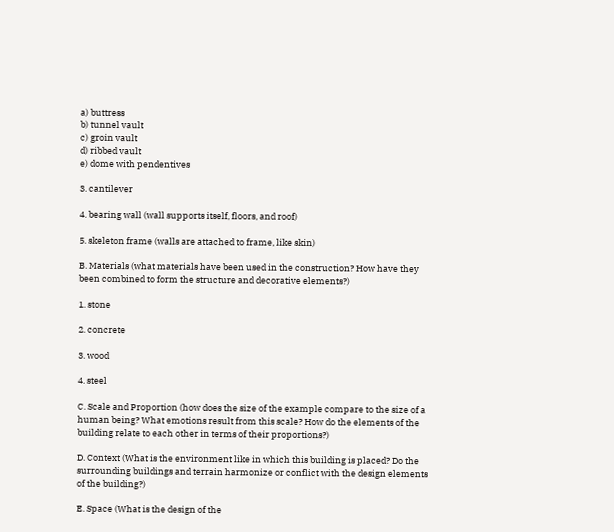a) buttress
b) tunnel vault
c) groin vault
d) ribbed vault
e) dome with pendentives

3. cantilever

4. bearing wall (wall supports itself, floors, and roof)

5. skeleton frame (walls are attached to frame, like skin)

B. Materials (what materials have been used in the construction? How have they been combined to form the structure and decorative elements?)

1. stone

2. concrete

3. wood

4. steel

C. Scale and Proportion (how does the size of the example compare to the size of a human being? What emotions result from this scale? How do the elements of the building relate to each other in terms of their proportions?)

D. Context (What is the environment like in which this building is placed? Do the surrounding buildings and terrain harmonize or conflict with the design elements of the building?)

E. Space (What is the design of the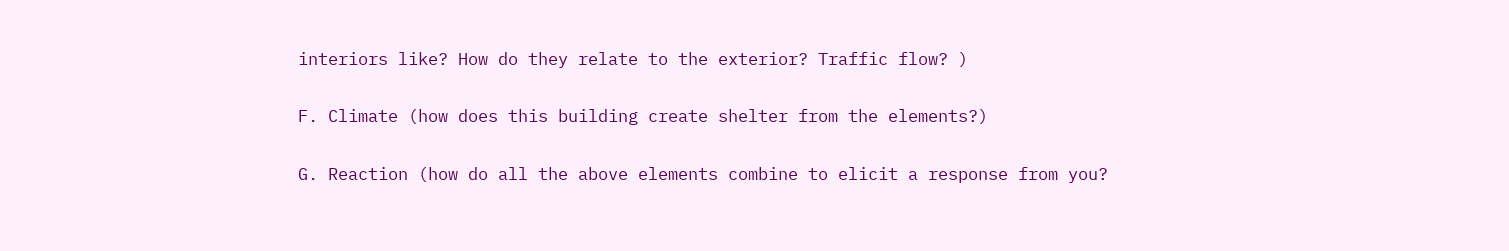interiors like? How do they relate to the exterior? Traffic flow? )

F. Climate (how does this building create shelter from the elements?)

G. Reaction (how do all the above elements combine to elicit a response from you?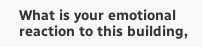What is your emotional reaction to this building,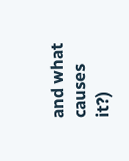and what causes it?)